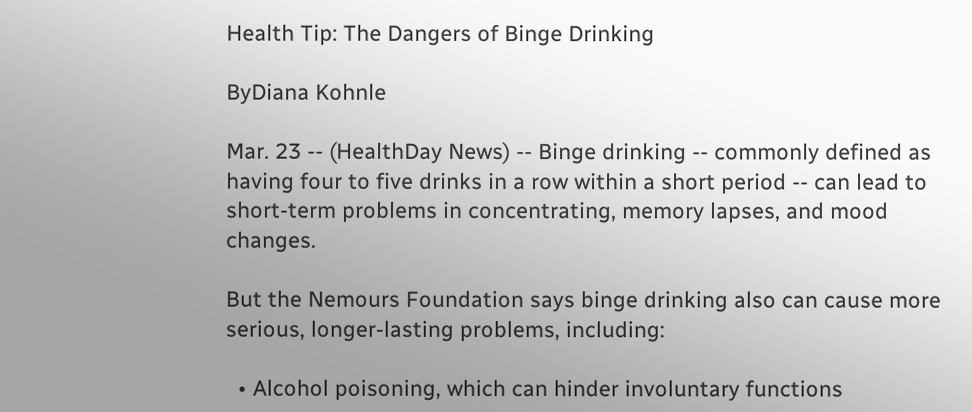Health Tip: The Dangers of Binge Drinking

ByDiana Kohnle

Mar. 23 -- (HealthDay News) -- Binge drinking -- commonly defined as having four to five drinks in a row within a short period -- can lead to short-term problems in concentrating, memory lapses, and mood changes.

But the Nemours Foundation says binge drinking also can cause more serious, longer-lasting problems, including:

  • Alcohol poisoning, which can hinder involuntary functions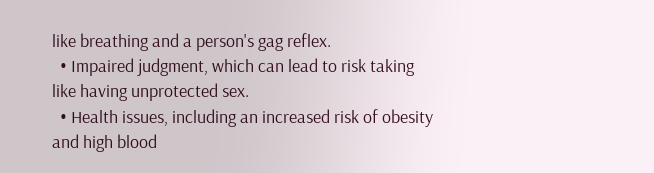like breathing and a person's gag reflex.
  • Impaired judgment, which can lead to risk taking like having unprotected sex.
  • Health issues, including an increased risk of obesity and high blood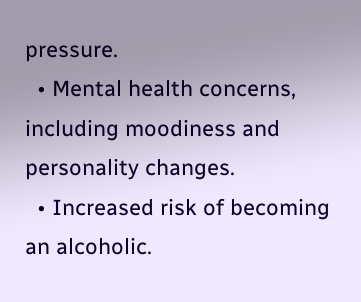pressure.
  • Mental health concerns, including moodiness and personality changes.
  • Increased risk of becoming an alcoholic.